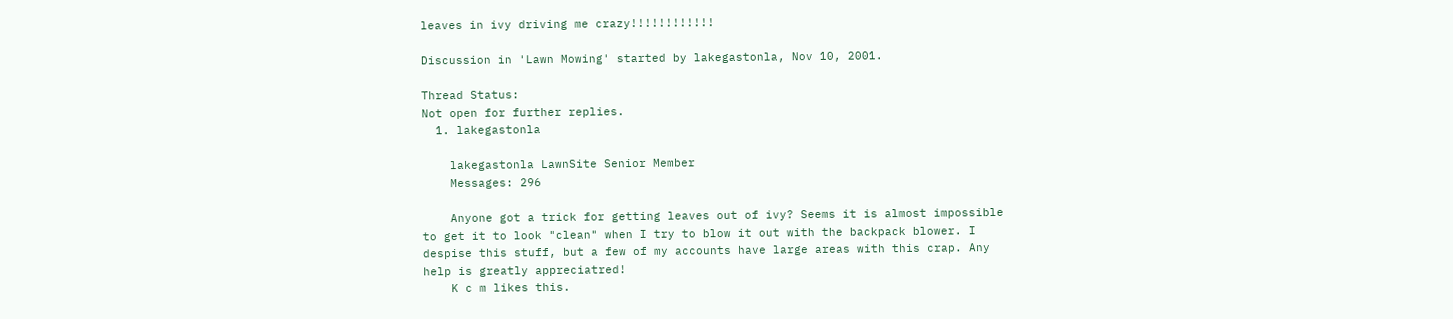leaves in ivy driving me crazy!!!!!!!!!!!!

Discussion in 'Lawn Mowing' started by lakegastonla, Nov 10, 2001.

Thread Status:
Not open for further replies.
  1. lakegastonla

    lakegastonla LawnSite Senior Member
    Messages: 296

    Anyone got a trick for getting leaves out of ivy? Seems it is almost impossible to get it to look "clean" when I try to blow it out with the backpack blower. I despise this stuff, but a few of my accounts have large areas with this crap. Any help is greatly appreciatred!
    K c m likes this.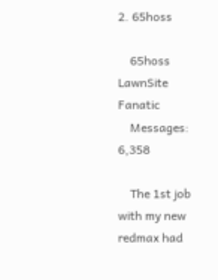2. 65hoss

    65hoss LawnSite Fanatic
    Messages: 6,358

    The 1st job with my new redmax had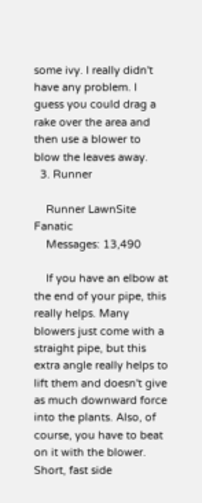some ivy. I really didn't have any problem. I guess you could drag a rake over the area and then use a blower to blow the leaves away.
  3. Runner

    Runner LawnSite Fanatic
    Messages: 13,490

    If you have an elbow at the end of your pipe, this really helps. Many blowers just come with a straight pipe, but this extra angle really helps to lift them and doesn't give as much downward force into the plants. Also, of course, you have to beat on it with the blower. Short, fast side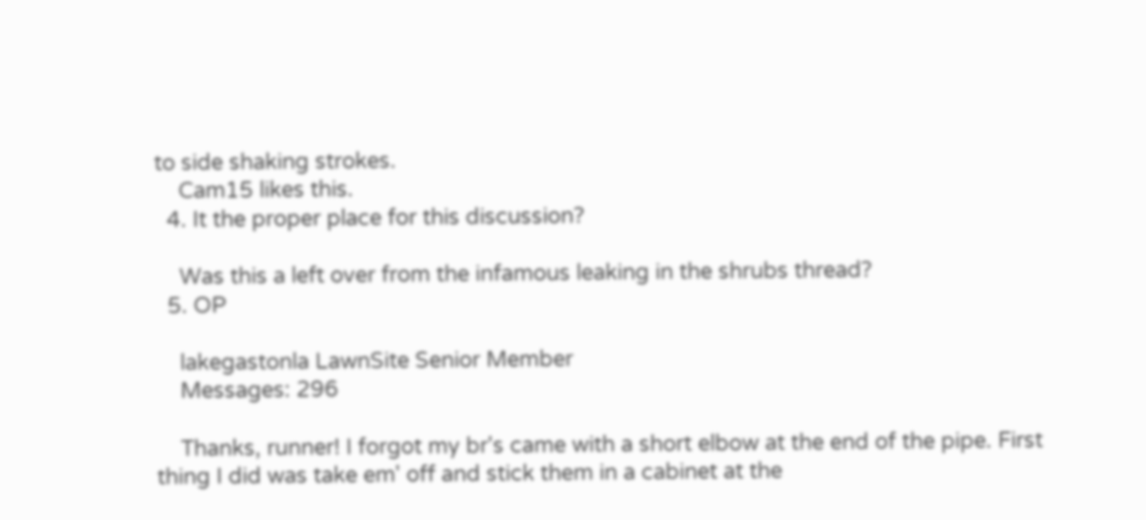to side shaking strokes.
    Cam15 likes this.
  4. It the proper place for this discussion?

    Was this a left over from the infamous leaking in the shrubs thread?
  5. OP

    lakegastonla LawnSite Senior Member
    Messages: 296

    Thanks, runner! I forgot my br's came with a short elbow at the end of the pipe. First thing I did was take em' off and stick them in a cabinet at the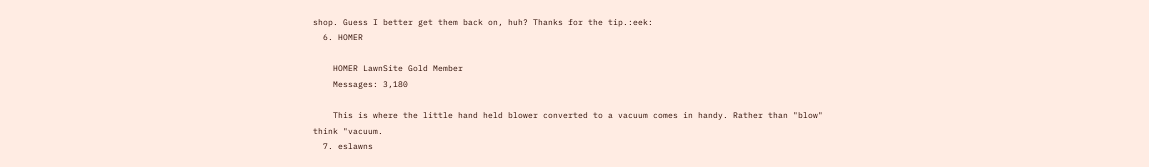shop. Guess I better get them back on, huh? Thanks for the tip.:eek:
  6. HOMER

    HOMER LawnSite Gold Member
    Messages: 3,180

    This is where the little hand held blower converted to a vacuum comes in handy. Rather than "blow" think "vacuum.
  7. eslawns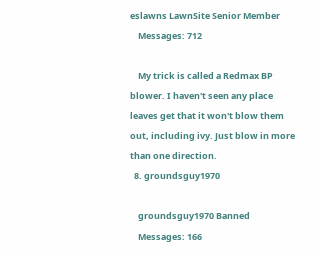eslawns LawnSite Senior Member
    Messages: 712

    My trick is called a Redmax BP blower. I haven't seen any place leaves get that it won't blow them out, including ivy. Just blow in more than one direction.
  8. groundsguy1970

    groundsguy1970 Banned
    Messages: 166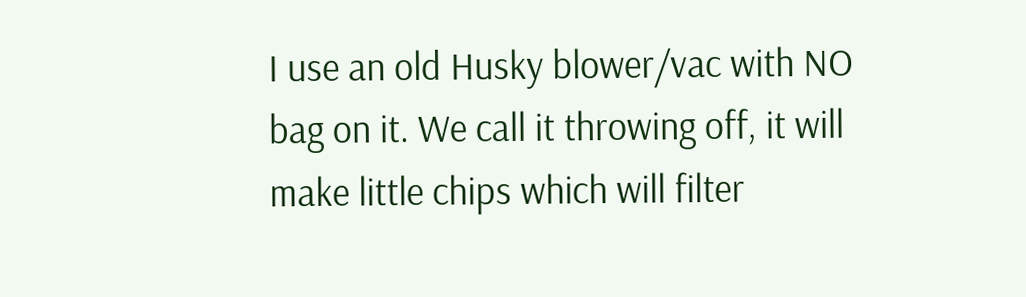I use an old Husky blower/vac with NO bag on it. We call it throwing off, it will make little chips which will filter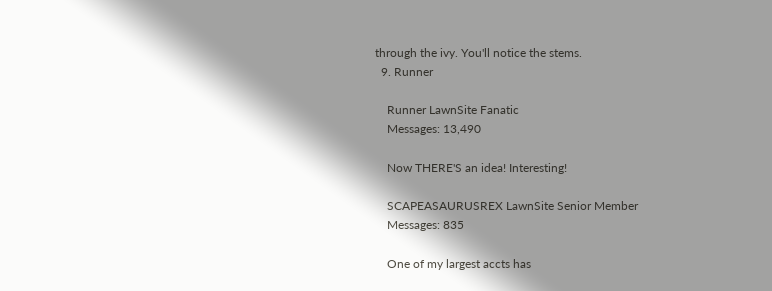through the ivy. You'll notice the stems.
  9. Runner

    Runner LawnSite Fanatic
    Messages: 13,490

    Now THERE'S an idea! Interesting!

    SCAPEASAURUSREX LawnSite Senior Member
    Messages: 835

    One of my largest accts has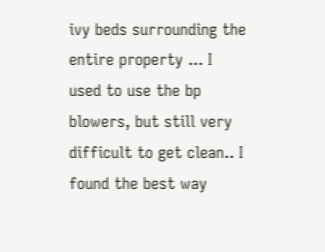ivy beds surrounding the entire property ... I used to use the bp blowers, but still very difficult to get clean.. I found the best way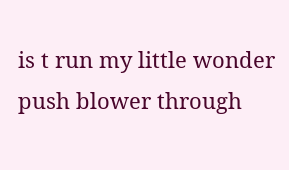is t run my little wonder push blower through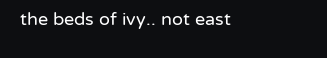the beds of ivy.. not east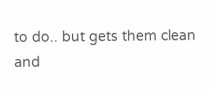to do.. but gets them clean and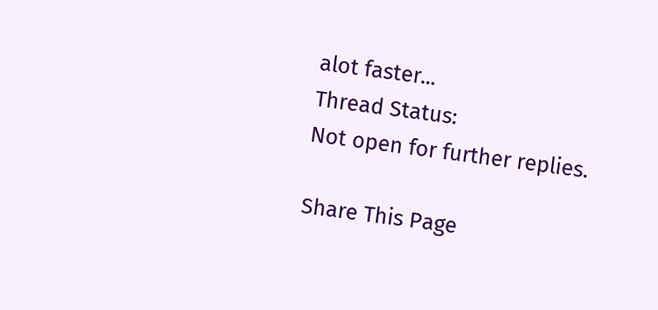alot faster...
Thread Status:
Not open for further replies.

Share This Page